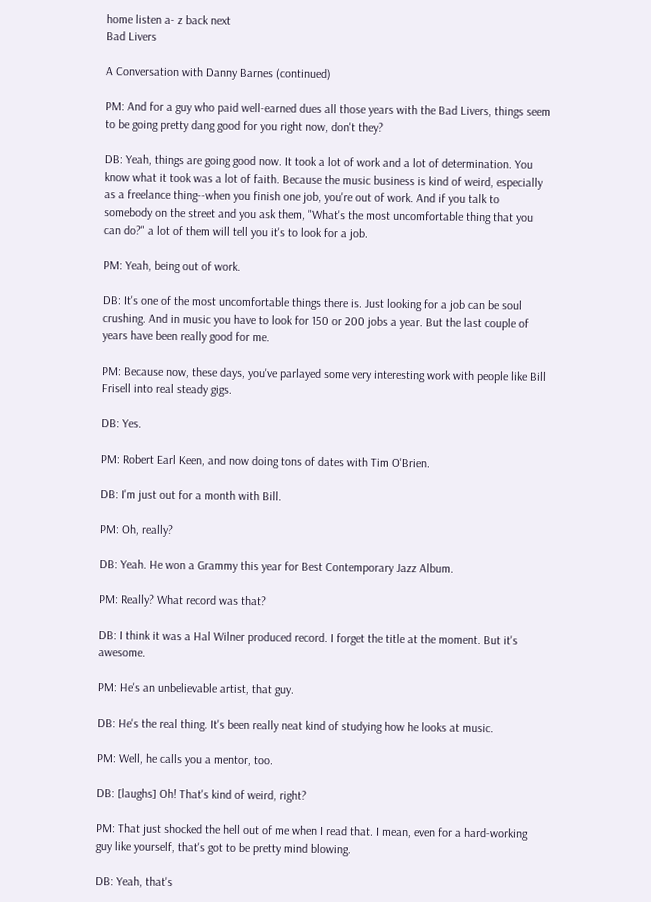home listen a- z back next
Bad Livers

A Conversation with Danny Barnes (continued)

PM: And for a guy who paid well-earned dues all those years with the Bad Livers, things seem to be going pretty dang good for you right now, don't they?

DB: Yeah, things are going good now. It took a lot of work and a lot of determination. You know what it took was a lot of faith. Because the music business is kind of weird, especially as a freelance thing--when you finish one job, you're out of work. And if you talk to somebody on the street and you ask them, "What's the most uncomfortable thing that you can do?" a lot of them will tell you it's to look for a job.

PM: Yeah, being out of work.

DB: It's one of the most uncomfortable things there is. Just looking for a job can be soul crushing. And in music you have to look for 150 or 200 jobs a year. But the last couple of years have been really good for me.

PM: Because now, these days, you've parlayed some very interesting work with people like Bill Frisell into real steady gigs.

DB: Yes.

PM: Robert Earl Keen, and now doing tons of dates with Tim O'Brien.

DB: I'm just out for a month with Bill.

PM: Oh, really?

DB: Yeah. He won a Grammy this year for Best Contemporary Jazz Album.

PM: Really? What record was that?

DB: I think it was a Hal Wilner produced record. I forget the title at the moment. But it's awesome.

PM: He's an unbelievable artist, that guy.

DB: He's the real thing. It's been really neat kind of studying how he looks at music.

PM: Well, he calls you a mentor, too.

DB: [laughs] Oh! That's kind of weird, right?

PM: That just shocked the hell out of me when I read that. I mean, even for a hard-working guy like yourself, that's got to be pretty mind blowing.

DB: Yeah, that's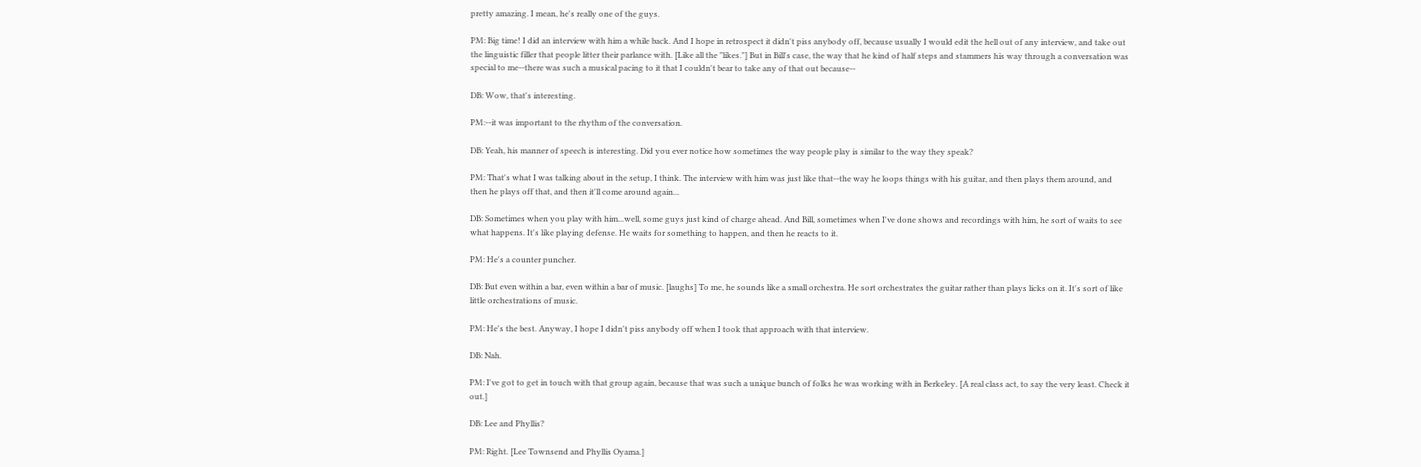pretty amazing. I mean, he's really one of the guys.

PM: Big time! I did an interview with him a while back. And I hope in retrospect it didn't piss anybody off, because usually I would edit the hell out of any interview, and take out the linguistic filler that people litter their parlance with. [Like all the "likes."] But in Bill's case, the way that he kind of half steps and stammers his way through a conversation was special to me--there was such a musical pacing to it that I couldn't bear to take any of that out because--

DB: Wow, that's interesting.

PM:--it was important to the rhythm of the conversation.

DB: Yeah, his manner of speech is interesting. Did you ever notice how sometimes the way people play is similar to the way they speak?

PM: That's what I was talking about in the setup, I think. The interview with him was just like that--the way he loops things with his guitar, and then plays them around, and then he plays off that, and then it'll come around again...

DB: Sometimes when you play with him...well, some guys just kind of charge ahead. And Bill, sometimes when I've done shows and recordings with him, he sort of waits to see what happens. It's like playing defense. He waits for something to happen, and then he reacts to it.

PM: He's a counter puncher.

DB: But even within a bar, even within a bar of music. [laughs] To me, he sounds like a small orchestra. He sort orchestrates the guitar rather than plays licks on it. It's sort of like little orchestrations of music.

PM: He's the best. Anyway, I hope I didn't piss anybody off when I took that approach with that interview.

DB: Nah.

PM: I've got to get in touch with that group again, because that was such a unique bunch of folks he was working with in Berkeley. [A real class act, to say the very least. Check it out.]

DB: Lee and Phyllis?

PM: Right. [Lee Townsend and Phyllis Oyama.]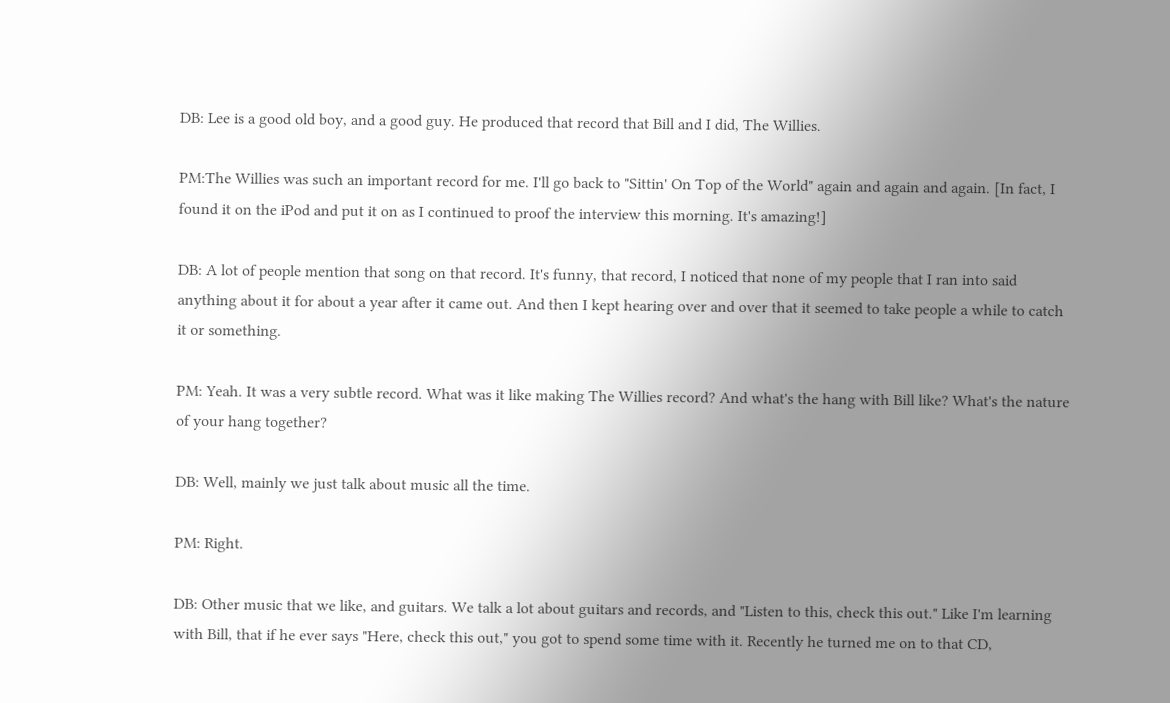DB: Lee is a good old boy, and a good guy. He produced that record that Bill and I did, The Willies.

PM:The Willies was such an important record for me. I'll go back to "Sittin' On Top of the World" again and again and again. [In fact, I found it on the iPod and put it on as I continued to proof the interview this morning. It's amazing!]

DB: A lot of people mention that song on that record. It's funny, that record, I noticed that none of my people that I ran into said anything about it for about a year after it came out. And then I kept hearing over and over that it seemed to take people a while to catch it or something.

PM: Yeah. It was a very subtle record. What was it like making The Willies record? And what's the hang with Bill like? What's the nature of your hang together?

DB: Well, mainly we just talk about music all the time.

PM: Right.

DB: Other music that we like, and guitars. We talk a lot about guitars and records, and "Listen to this, check this out." Like I'm learning with Bill, that if he ever says "Here, check this out," you got to spend some time with it. Recently he turned me on to that CD,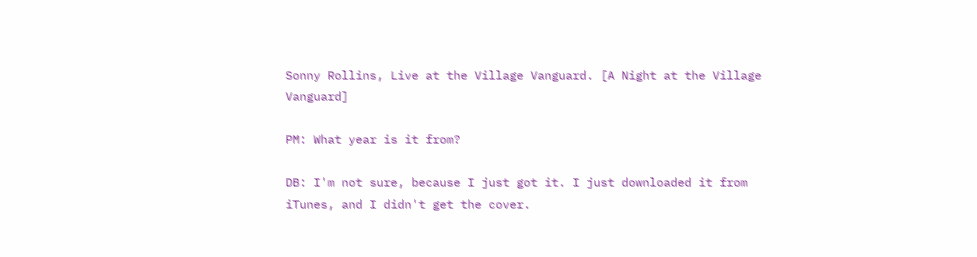Sonny Rollins, Live at the Village Vanguard. [A Night at the Village Vanguard]

PM: What year is it from?

DB: I'm not sure, because I just got it. I just downloaded it from iTunes, and I didn't get the cover.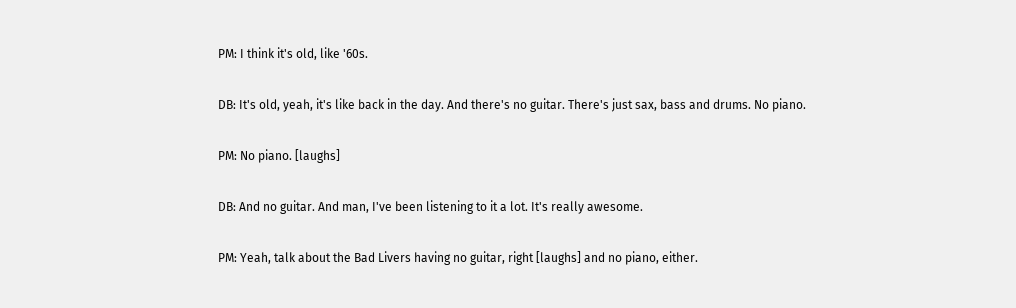PM: I think it's old, like '60s.

DB: It's old, yeah, it's like back in the day. And there's no guitar. There's just sax, bass and drums. No piano.

PM: No piano. [laughs]

DB: And no guitar. And man, I've been listening to it a lot. It's really awesome.

PM: Yeah, talk about the Bad Livers having no guitar, right [laughs] and no piano, either.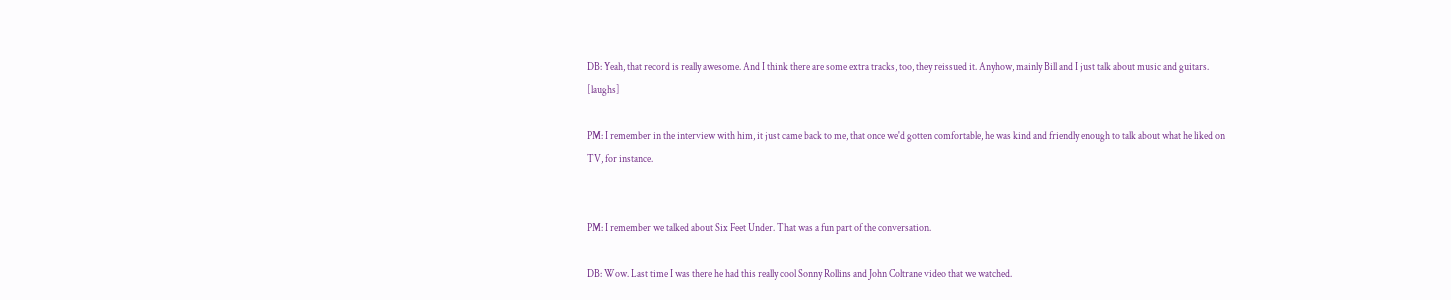DB: Yeah, that record is really awesome. And I think there are some extra tracks, too, they reissued it. Anyhow, mainly Bill and I just talk about music and guitars. [laughs]

PM: I remember in the interview with him, it just came back to me, that once we'd gotten comfortable, he was kind and friendly enough to talk about what he liked on TV, for instance.


PM: I remember we talked about Six Feet Under. That was a fun part of the conversation.

DB: Wow. Last time I was there he had this really cool Sonny Rollins and John Coltrane video that we watched.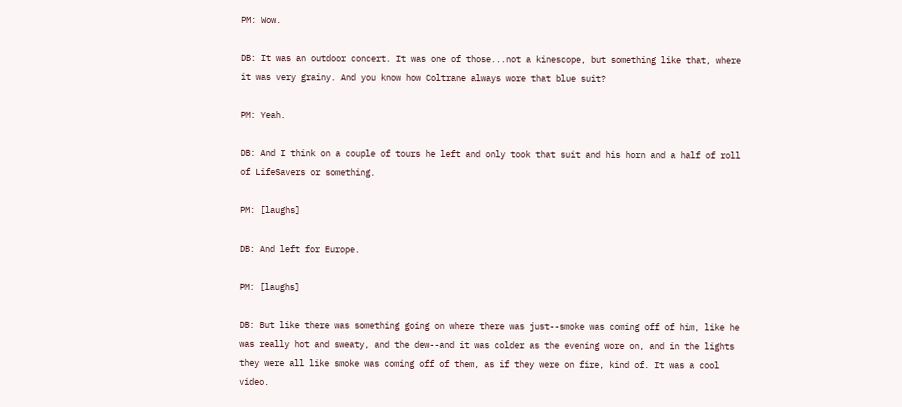PM: Wow.

DB: It was an outdoor concert. It was one of those...not a kinescope, but something like that, where it was very grainy. And you know how Coltrane always wore that blue suit?

PM: Yeah.

DB: And I think on a couple of tours he left and only took that suit and his horn and a half of roll of LifeSavers or something.

PM: [laughs]

DB: And left for Europe.

PM: [laughs]

DB: But like there was something going on where there was just--smoke was coming off of him, like he was really hot and sweaty, and the dew--and it was colder as the evening wore on, and in the lights they were all like smoke was coming off of them, as if they were on fire, kind of. It was a cool video.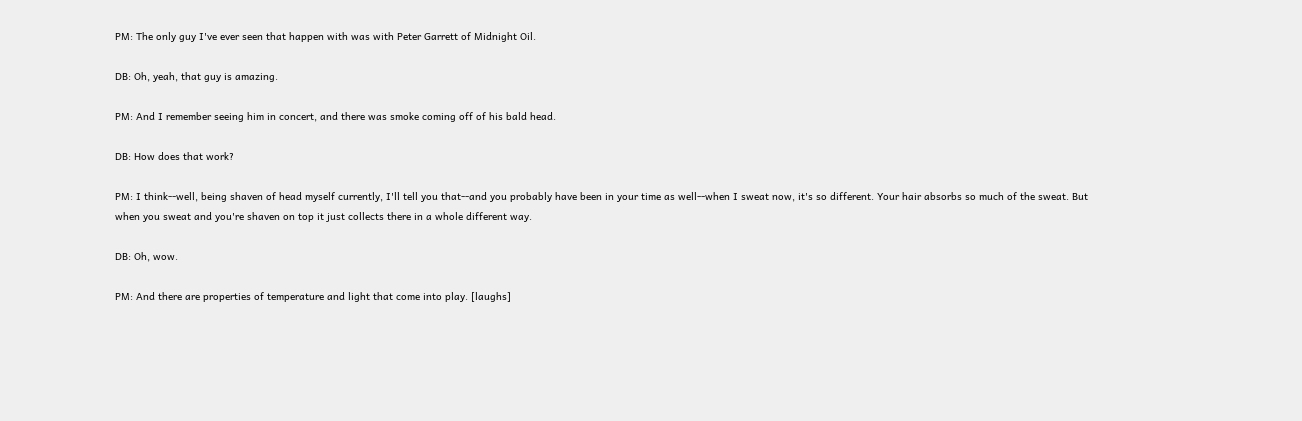PM: The only guy I've ever seen that happen with was with Peter Garrett of Midnight Oil.

DB: Oh, yeah, that guy is amazing.

PM: And I remember seeing him in concert, and there was smoke coming off of his bald head.

DB: How does that work?

PM: I think--well, being shaven of head myself currently, I'll tell you that--and you probably have been in your time as well--when I sweat now, it's so different. Your hair absorbs so much of the sweat. But when you sweat and you're shaven on top it just collects there in a whole different way.

DB: Oh, wow.

PM: And there are properties of temperature and light that come into play. [laughs]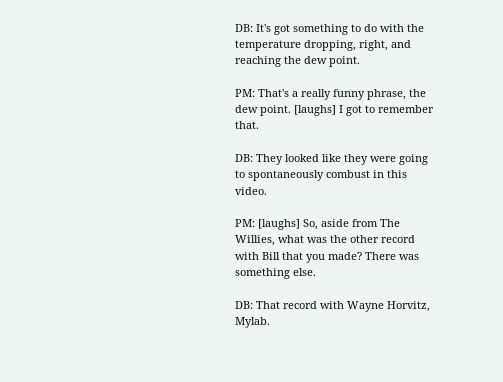DB: It's got something to do with the temperature dropping, right, and reaching the dew point.

PM: That's a really funny phrase, the dew point. [laughs] I got to remember that.

DB: They looked like they were going to spontaneously combust in this video.

PM: [laughs] So, aside from The Willies, what was the other record with Bill that you made? There was something else.

DB: That record with Wayne Horvitz, Mylab.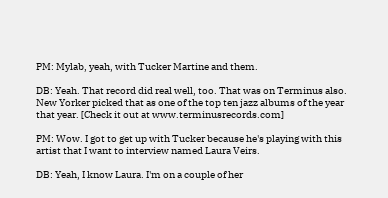PM: Mylab, yeah, with Tucker Martine and them.

DB: Yeah. That record did real well, too. That was on Terminus also. New Yorker picked that as one of the top ten jazz albums of the year that year. [Check it out at www.terminusrecords.com]

PM: Wow. I got to get up with Tucker because he's playing with this artist that I want to interview named Laura Veirs.

DB: Yeah, I know Laura. I'm on a couple of her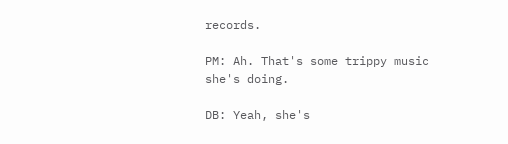records.

PM: Ah. That's some trippy music she's doing.

DB: Yeah, she's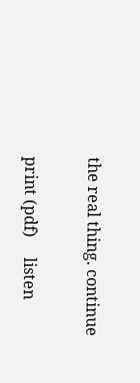the real thing. continue

print (pdf)     listen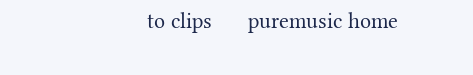to clips      puremusic home